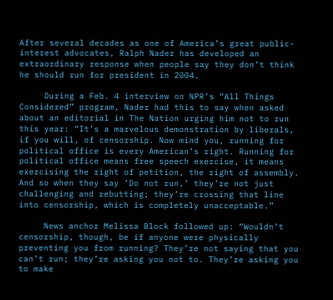After several decades as one of America’s great public-interest advocates, Ralph Nader has developed an extraordinary response when people say they don’t think he should run for president in 2004.

     During a Feb. 4 interview on NPR’s “All Things Considered” program, Nader had this to say when asked about an editorial in The Nation urging him not to run this year: “It’s a marvelous demonstration by liberals, if you will, of censorship. Now mind you, running for political office is every American’s right. Running for political office means free speech exercise, it means exercising the right of petition, the right of assembly. And so when they say ‘Do not run,’ they’re not just challenging and rebutting; they’re crossing that line into censorship, which is completely unacceptable.”

     News anchor Melissa Block followed up: “Wouldn’t censorship, though, be if anyone were physically preventing you from running? They’re not saying that you can’t run; they’re asking you not to. They’re asking you to make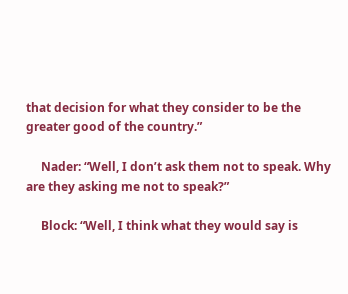that decision for what they consider to be the greater good of the country.”

     Nader: “Well, I don’t ask them not to speak. Why are they asking me not to speak?”

     Block: “Well, I think what they would say is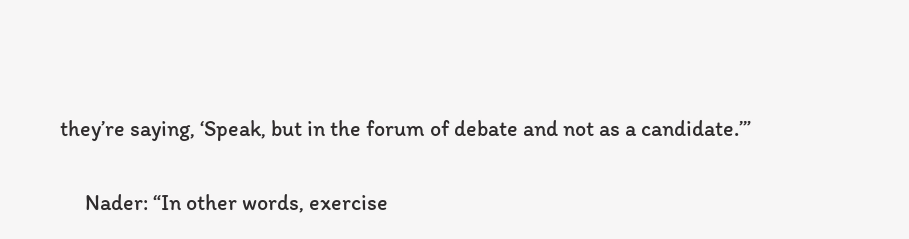they’re saying, ‘Speak, but in the forum of debate and not as a candidate.’”

     Nader: “In other words, exercise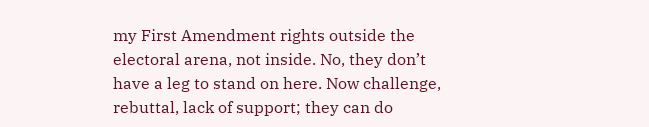my First Amendment rights outside the electoral arena, not inside. No, they don’t have a leg to stand on here. Now challenge, rebuttal, lack of support; they can do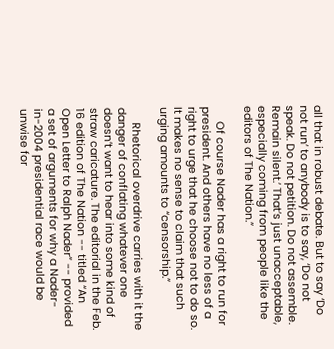all that in robust debate. But to say ‘Do not run’ to anybody is to say, ‘Do not speak. Do not petition. Do not assemble. Remain silent.’ That’s just unacceptable, especially coming from people like the editors of The Nation.”

     Of course Nader has a right to run for president. And others have no less of a right to urge that he choose not to do so. It makes no sense to claim that such urging amounts to “censorship.”

     Rhetorical overdrive carries with it the danger of conflating whatever one doesn’t want to hear into some kind of straw caricature. The editorial in the Feb. 16 edition of The Nation -- titled “An Open Letter to Ralph Nader” -- provided a set of arguments for why a Nader-in-2004 presidential race would be unwise for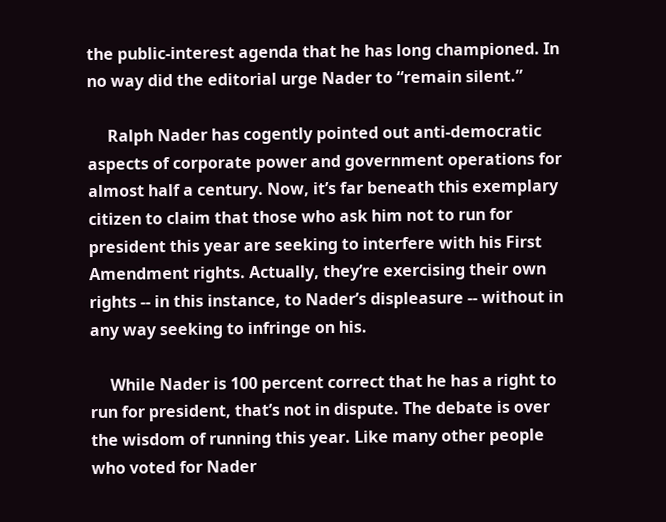the public-interest agenda that he has long championed. In no way did the editorial urge Nader to “remain silent.”

     Ralph Nader has cogently pointed out anti-democratic aspects of corporate power and government operations for almost half a century. Now, it’s far beneath this exemplary citizen to claim that those who ask him not to run for president this year are seeking to interfere with his First Amendment rights. Actually, they’re exercising their own rights -- in this instance, to Nader’s displeasure -- without in any way seeking to infringe on his.

     While Nader is 100 percent correct that he has a right to run for president, that’s not in dispute. The debate is over the wisdom of running this year. Like many other people who voted for Nader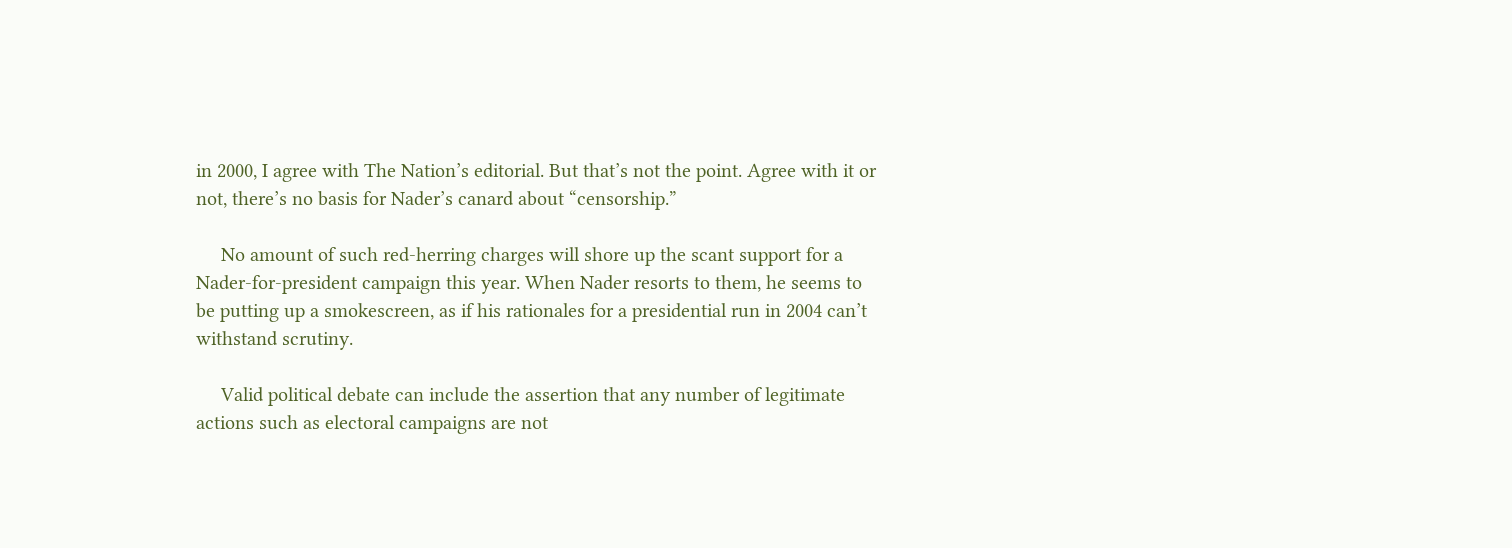in 2000, I agree with The Nation’s editorial. But that’s not the point. Agree with it or not, there’s no basis for Nader’s canard about “censorship.”

     No amount of such red-herring charges will shore up the scant support for a Nader-for-president campaign this year. When Nader resorts to them, he seems to be putting up a smokescreen, as if his rationales for a presidential run in 2004 can’t withstand scrutiny.

     Valid political debate can include the assertion that any number of legitimate actions such as electoral campaigns are not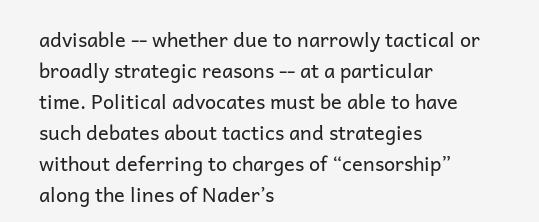advisable -- whether due to narrowly tactical or broadly strategic reasons -- at a particular time. Political advocates must be able to have such debates about tactics and strategies without deferring to charges of “censorship” along the lines of Nader’s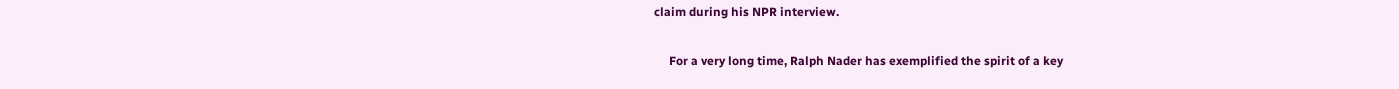claim during his NPR interview.

     For a very long time, Ralph Nader has exemplified the spirit of a key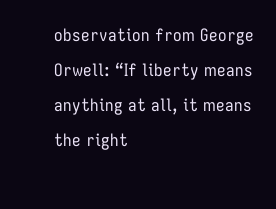observation from George Orwell: “If liberty means anything at all, it means the right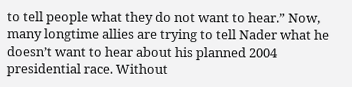to tell people what they do not want to hear.” Now, many longtime allies are trying to tell Nader what he doesn’t want to hear about his planned 2004 presidential race. Without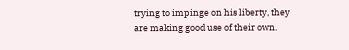trying to impinge on his liberty, they are making good use of their own.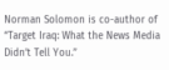Norman Solomon is co-author of “Target Iraq: What the News Media Didn’t Tell You.”